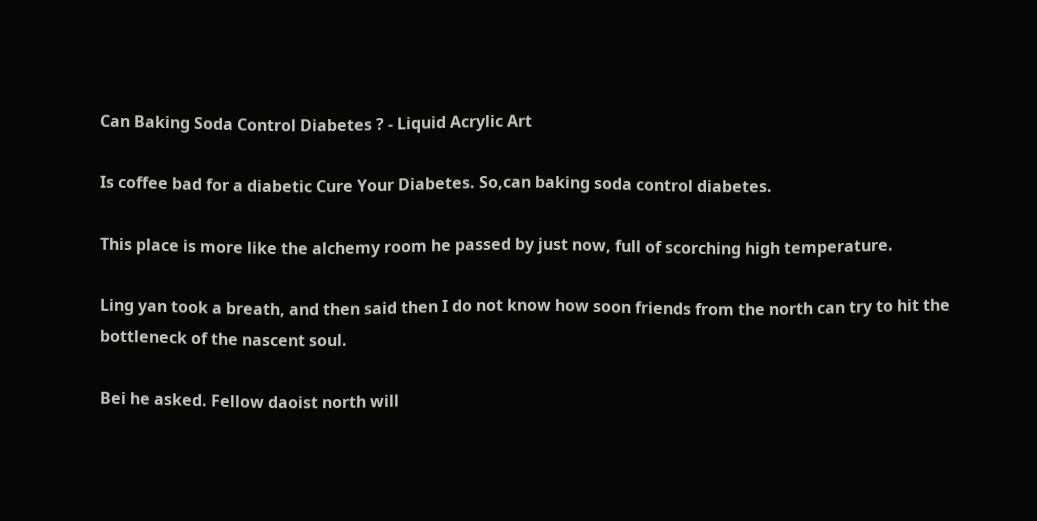Can Baking Soda Control Diabetes ? - Liquid Acrylic Art

Is coffee bad for a diabetic Cure Your Diabetes. So,can baking soda control diabetes.

This place is more like the alchemy room he passed by just now, full of scorching high temperature.

Ling yan took a breath, and then said then I do not know how soon friends from the north can try to hit the bottleneck of the nascent soul.

Bei he asked. Fellow daoist north will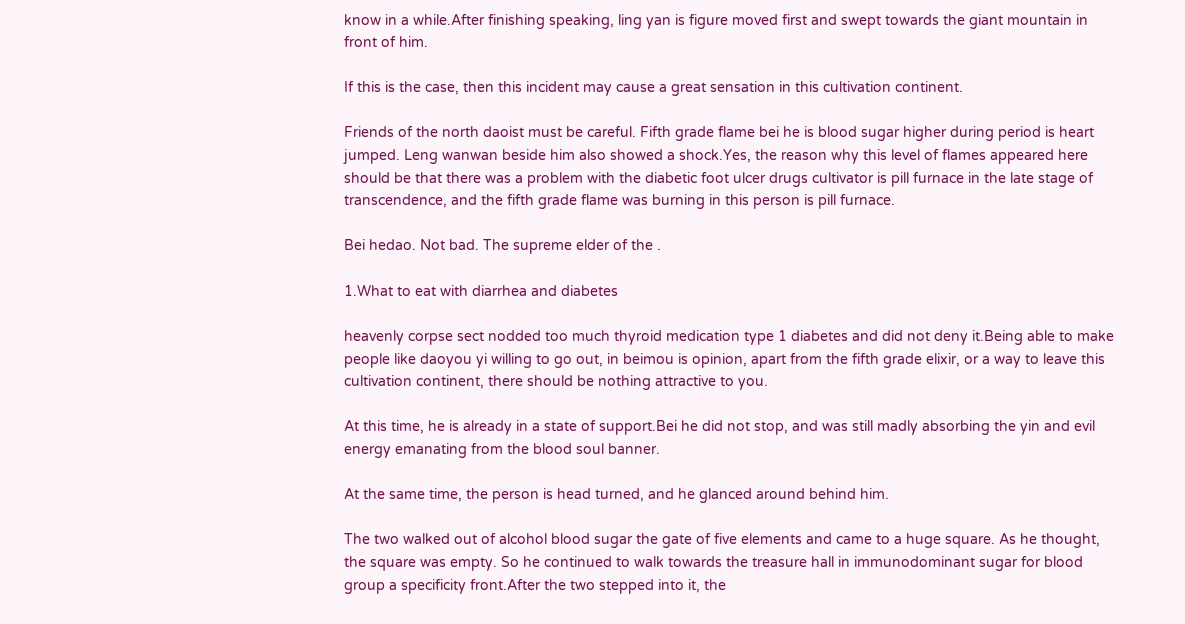know in a while.After finishing speaking, ling yan is figure moved first and swept towards the giant mountain in front of him.

If this is the case, then this incident may cause a great sensation in this cultivation continent.

Friends of the north daoist must be careful. Fifth grade flame bei he is blood sugar higher during period is heart jumped. Leng wanwan beside him also showed a shock.Yes, the reason why this level of flames appeared here should be that there was a problem with the diabetic foot ulcer drugs cultivator is pill furnace in the late stage of transcendence, and the fifth grade flame was burning in this person is pill furnace.

Bei hedao. Not bad. The supreme elder of the .

1.What to eat with diarrhea and diabetes

heavenly corpse sect nodded too much thyroid medication type 1 diabetes and did not deny it.Being able to make people like daoyou yi willing to go out, in beimou is opinion, apart from the fifth grade elixir, or a way to leave this cultivation continent, there should be nothing attractive to you.

At this time, he is already in a state of support.Bei he did not stop, and was still madly absorbing the yin and evil energy emanating from the blood soul banner.

At the same time, the person is head turned, and he glanced around behind him.

The two walked out of alcohol blood sugar the gate of five elements and came to a huge square. As he thought, the square was empty. So he continued to walk towards the treasure hall in immunodominant sugar for blood group a specificity front.After the two stepped into it, the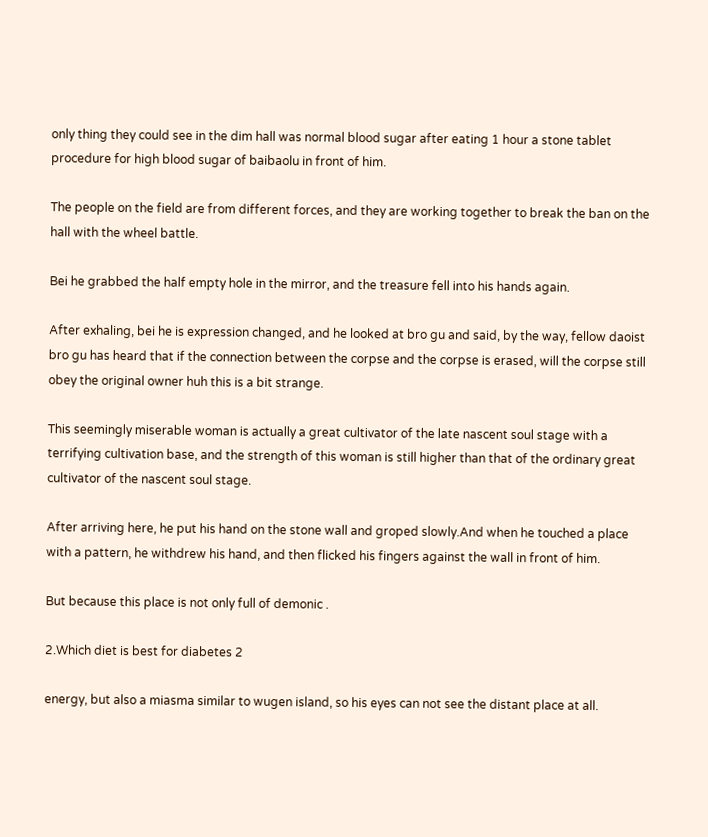only thing they could see in the dim hall was normal blood sugar after eating 1 hour a stone tablet procedure for high blood sugar of baibaolu in front of him.

The people on the field are from different forces, and they are working together to break the ban on the hall with the wheel battle.

Bei he grabbed the half empty hole in the mirror, and the treasure fell into his hands again.

After exhaling, bei he is expression changed, and he looked at bro gu and said, by the way, fellow daoist bro gu has heard that if the connection between the corpse and the corpse is erased, will the corpse still obey the original owner huh this is a bit strange.

This seemingly miserable woman is actually a great cultivator of the late nascent soul stage with a terrifying cultivation base, and the strength of this woman is still higher than that of the ordinary great cultivator of the nascent soul stage.

After arriving here, he put his hand on the stone wall and groped slowly.And when he touched a place with a pattern, he withdrew his hand, and then flicked his fingers against the wall in front of him.

But because this place is not only full of demonic .

2.Which diet is best for diabetes 2

energy, but also a miasma similar to wugen island, so his eyes can not see the distant place at all.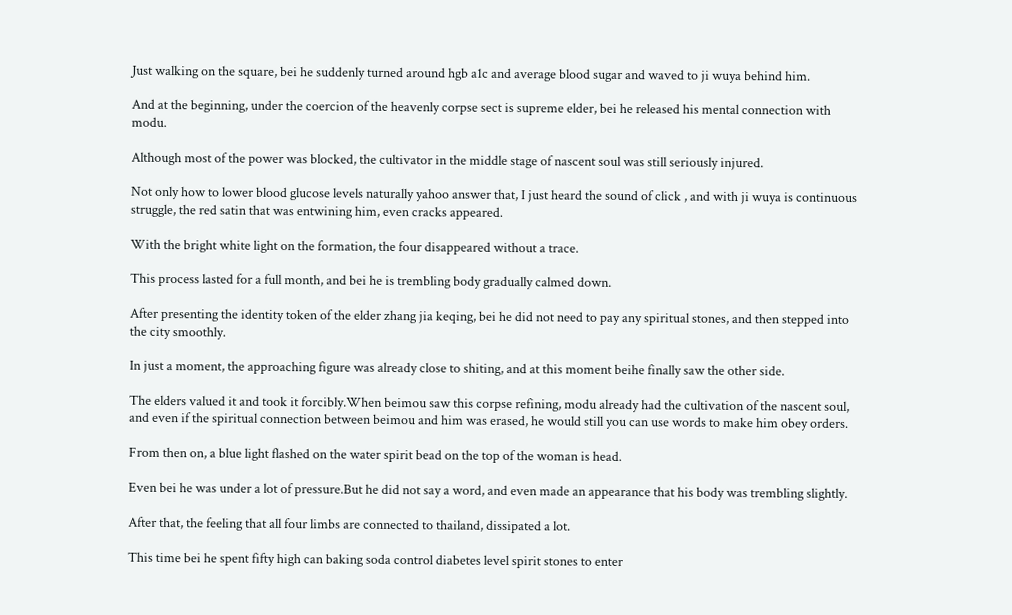Just walking on the square, bei he suddenly turned around hgb a1c and average blood sugar and waved to ji wuya behind him.

And at the beginning, under the coercion of the heavenly corpse sect is supreme elder, bei he released his mental connection with modu.

Although most of the power was blocked, the cultivator in the middle stage of nascent soul was still seriously injured.

Not only how to lower blood glucose levels naturally yahoo answer that, I just heard the sound of click , and with ji wuya is continuous struggle, the red satin that was entwining him, even cracks appeared.

With the bright white light on the formation, the four disappeared without a trace.

This process lasted for a full month, and bei he is trembling body gradually calmed down.

After presenting the identity token of the elder zhang jia keqing, bei he did not need to pay any spiritual stones, and then stepped into the city smoothly.

In just a moment, the approaching figure was already close to shiting, and at this moment beihe finally saw the other side.

The elders valued it and took it forcibly.When beimou saw this corpse refining, modu already had the cultivation of the nascent soul, and even if the spiritual connection between beimou and him was erased, he would still you can use words to make him obey orders.

From then on, a blue light flashed on the water spirit bead on the top of the woman is head.

Even bei he was under a lot of pressure.But he did not say a word, and even made an appearance that his body was trembling slightly.

After that, the feeling that all four limbs are connected to thailand, dissipated a lot.

This time bei he spent fifty high can baking soda control diabetes level spirit stones to enter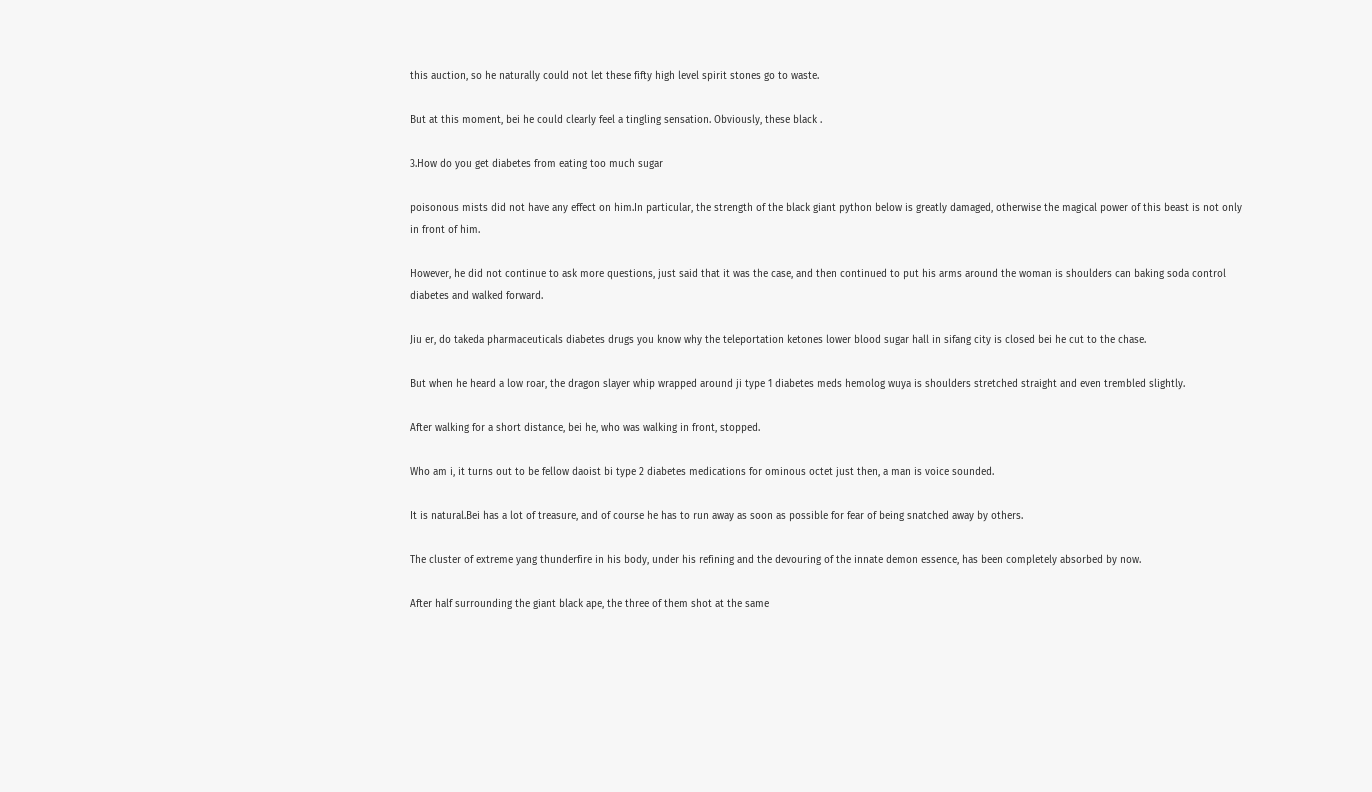this auction, so he naturally could not let these fifty high level spirit stones go to waste.

But at this moment, bei he could clearly feel a tingling sensation. Obviously, these black .

3.How do you get diabetes from eating too much sugar

poisonous mists did not have any effect on him.In particular, the strength of the black giant python below is greatly damaged, otherwise the magical power of this beast is not only in front of him.

However, he did not continue to ask more questions, just said that it was the case, and then continued to put his arms around the woman is shoulders can baking soda control diabetes and walked forward.

Jiu er, do takeda pharmaceuticals diabetes drugs you know why the teleportation ketones lower blood sugar hall in sifang city is closed bei he cut to the chase.

But when he heard a low roar, the dragon slayer whip wrapped around ji type 1 diabetes meds hemolog wuya is shoulders stretched straight and even trembled slightly.

After walking for a short distance, bei he, who was walking in front, stopped.

Who am i, it turns out to be fellow daoist bi type 2 diabetes medications for ominous octet just then, a man is voice sounded.

It is natural.Bei has a lot of treasure, and of course he has to run away as soon as possible for fear of being snatched away by others.

The cluster of extreme yang thunderfire in his body, under his refining and the devouring of the innate demon essence, has been completely absorbed by now.

After half surrounding the giant black ape, the three of them shot at the same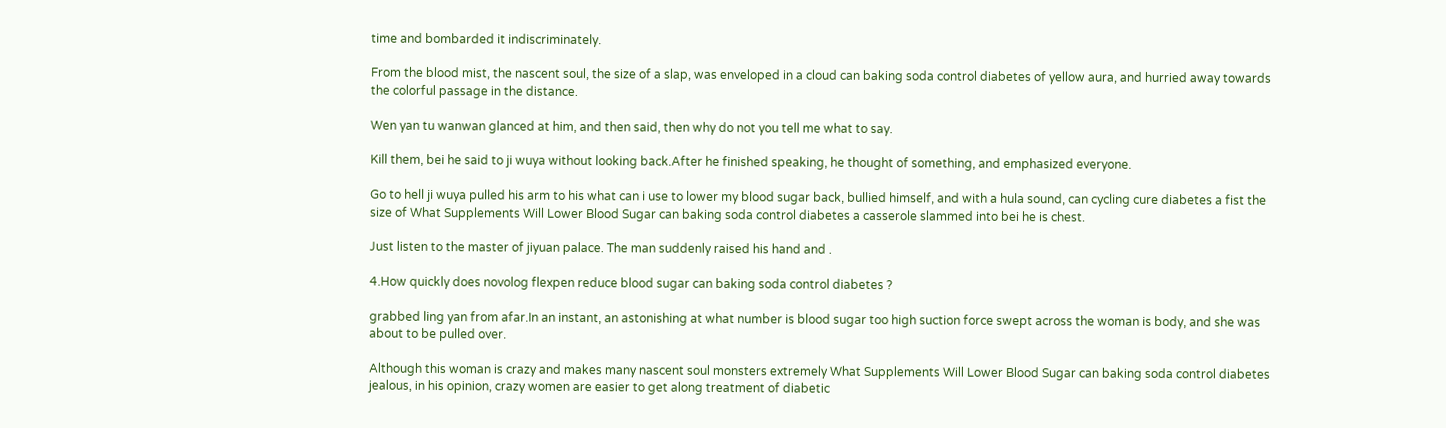time and bombarded it indiscriminately.

From the blood mist, the nascent soul, the size of a slap, was enveloped in a cloud can baking soda control diabetes of yellow aura, and hurried away towards the colorful passage in the distance.

Wen yan tu wanwan glanced at him, and then said, then why do not you tell me what to say.

Kill them, bei he said to ji wuya without looking back.After he finished speaking, he thought of something, and emphasized everyone.

Go to hell ji wuya pulled his arm to his what can i use to lower my blood sugar back, bullied himself, and with a hula sound, can cycling cure diabetes a fist the size of What Supplements Will Lower Blood Sugar can baking soda control diabetes a casserole slammed into bei he is chest.

Just listen to the master of jiyuan palace. The man suddenly raised his hand and .

4.How quickly does novolog flexpen reduce blood sugar can baking soda control diabetes ?

grabbed ling yan from afar.In an instant, an astonishing at what number is blood sugar too high suction force swept across the woman is body, and she was about to be pulled over.

Although this woman is crazy and makes many nascent soul monsters extremely What Supplements Will Lower Blood Sugar can baking soda control diabetes jealous, in his opinion, crazy women are easier to get along treatment of diabetic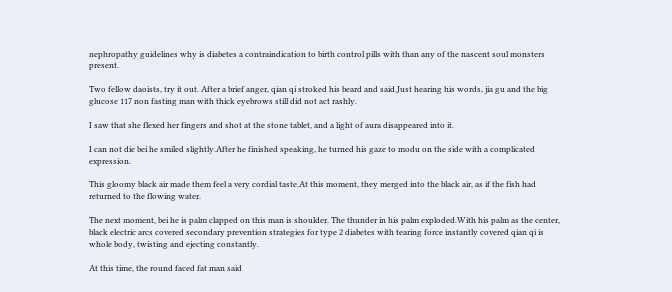nephropathy guidelines why is diabetes a contraindication to birth control pills with than any of the nascent soul monsters present.

Two fellow daoists, try it out. After a brief anger, qian qi stroked his beard and said.Just hearing his words, jia gu and the big glucose 117 non fasting man with thick eyebrows still did not act rashly.

I saw that she flexed her fingers and shot at the stone tablet, and a light of aura disappeared into it.

I can not die bei he smiled slightly.After he finished speaking, he turned his gaze to modu on the side with a complicated expression.

This gloomy black air made them feel a very cordial taste.At this moment, they merged into the black air, as if the fish had returned to the flowing water.

The next moment, bei he is palm clapped on this man is shoulder. The thunder in his palm exploded.With his palm as the center, black electric arcs covered secondary prevention strategies for type 2 diabetes with tearing force instantly covered qian qi is whole body, twisting and ejecting constantly.

At this time, the round faced fat man said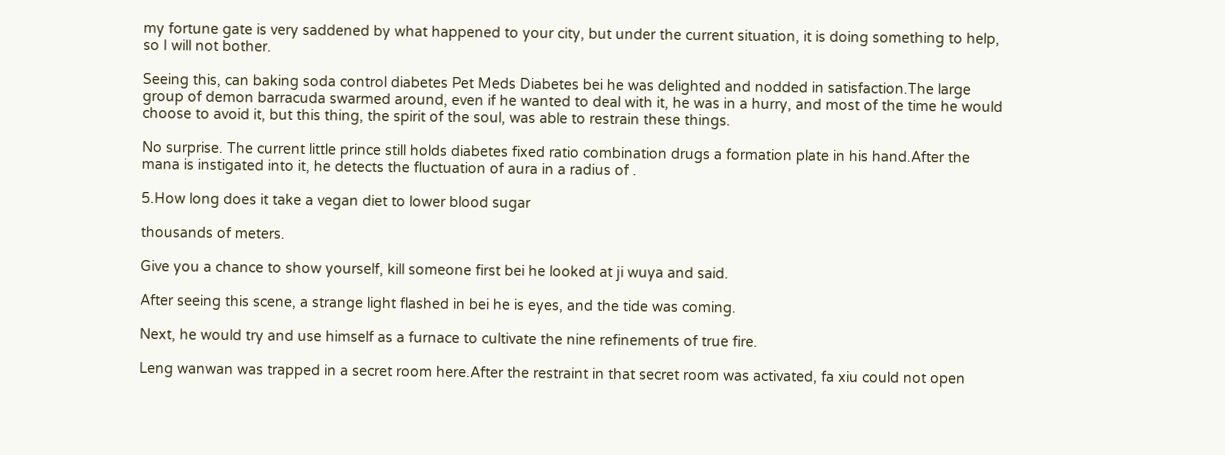my fortune gate is very saddened by what happened to your city, but under the current situation, it is doing something to help, so I will not bother.

Seeing this, can baking soda control diabetes Pet Meds Diabetes bei he was delighted and nodded in satisfaction.The large group of demon barracuda swarmed around, even if he wanted to deal with it, he was in a hurry, and most of the time he would choose to avoid it, but this thing, the spirit of the soul, was able to restrain these things.

No surprise. The current little prince still holds diabetes fixed ratio combination drugs a formation plate in his hand.After the mana is instigated into it, he detects the fluctuation of aura in a radius of .

5.How long does it take a vegan diet to lower blood sugar

thousands of meters.

Give you a chance to show yourself, kill someone first bei he looked at ji wuya and said.

After seeing this scene, a strange light flashed in bei he is eyes, and the tide was coming.

Next, he would try and use himself as a furnace to cultivate the nine refinements of true fire.

Leng wanwan was trapped in a secret room here.After the restraint in that secret room was activated, fa xiu could not open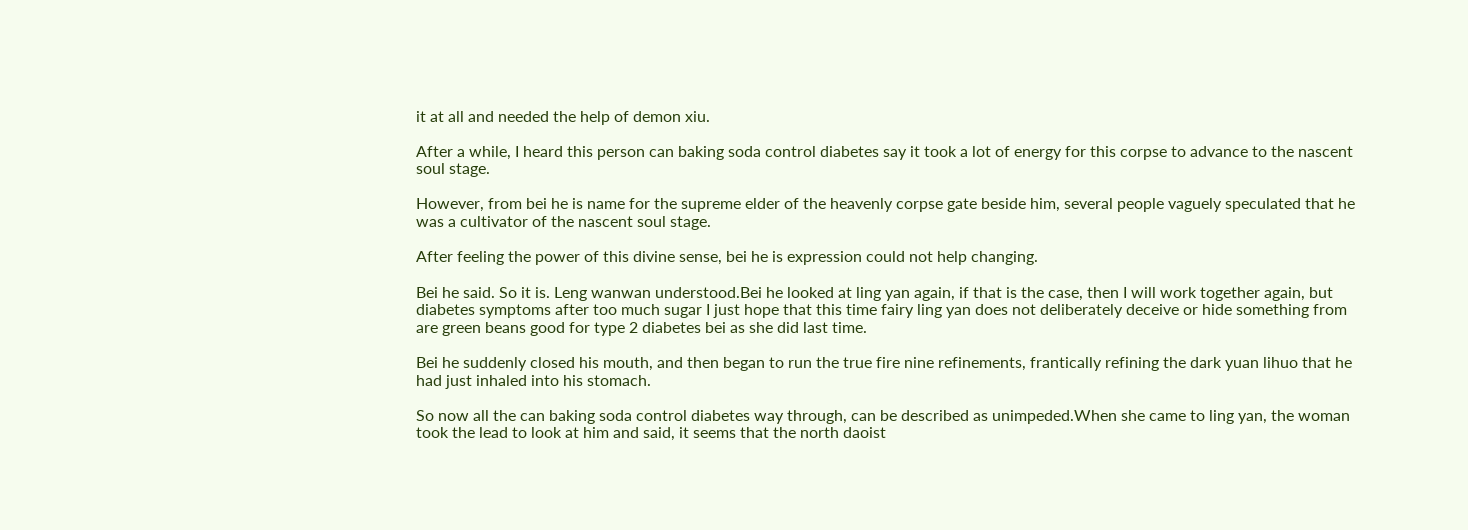it at all and needed the help of demon xiu.

After a while, I heard this person can baking soda control diabetes say it took a lot of energy for this corpse to advance to the nascent soul stage.

However, from bei he is name for the supreme elder of the heavenly corpse gate beside him, several people vaguely speculated that he was a cultivator of the nascent soul stage.

After feeling the power of this divine sense, bei he is expression could not help changing.

Bei he said. So it is. Leng wanwan understood.Bei he looked at ling yan again, if that is the case, then I will work together again, but diabetes symptoms after too much sugar I just hope that this time fairy ling yan does not deliberately deceive or hide something from are green beans good for type 2 diabetes bei as she did last time.

Bei he suddenly closed his mouth, and then began to run the true fire nine refinements, frantically refining the dark yuan lihuo that he had just inhaled into his stomach.

So now all the can baking soda control diabetes way through, can be described as unimpeded.When she came to ling yan, the woman took the lead to look at him and said, it seems that the north daoist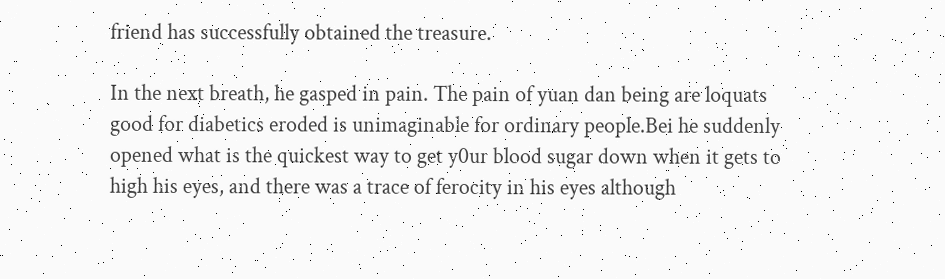friend has successfully obtained the treasure.

In the next breath, he gasped in pain. The pain of yuan dan being are loquats good for diabetics eroded is unimaginable for ordinary people.Bei he suddenly opened what is the quickest way to get y0ur blood sugar down when it gets to high his eyes, and there was a trace of ferocity in his eyes although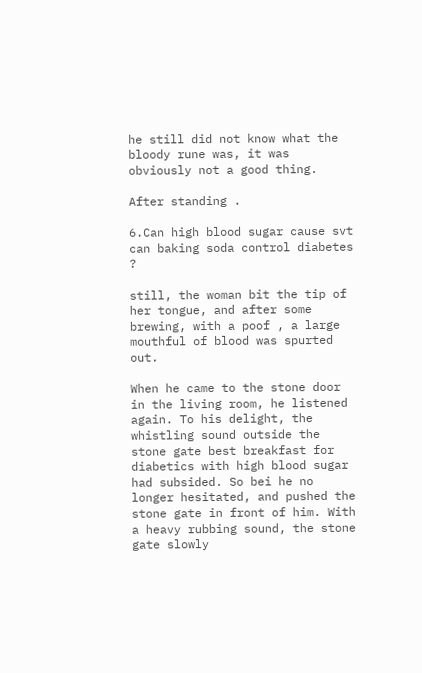he still did not know what the bloody rune was, it was obviously not a good thing.

After standing .

6.Can high blood sugar cause svt can baking soda control diabetes ?

still, the woman bit the tip of her tongue, and after some brewing, with a poof , a large mouthful of blood was spurted out.

When he came to the stone door in the living room, he listened again. To his delight, the whistling sound outside the stone gate best breakfast for diabetics with high blood sugar had subsided. So bei he no longer hesitated, and pushed the stone gate in front of him. With a heavy rubbing sound, the stone gate slowly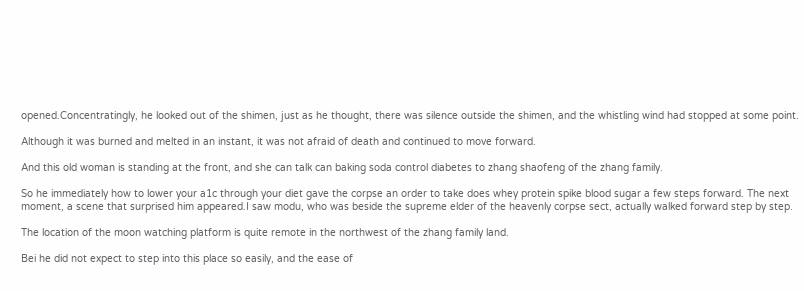opened.Concentratingly, he looked out of the shimen, just as he thought, there was silence outside the shimen, and the whistling wind had stopped at some point.

Although it was burned and melted in an instant, it was not afraid of death and continued to move forward.

And this old woman is standing at the front, and she can talk can baking soda control diabetes to zhang shaofeng of the zhang family.

So he immediately how to lower your a1c through your diet gave the corpse an order to take does whey protein spike blood sugar a few steps forward. The next moment, a scene that surprised him appeared.I saw modu, who was beside the supreme elder of the heavenly corpse sect, actually walked forward step by step.

The location of the moon watching platform is quite remote in the northwest of the zhang family land.

Bei he did not expect to step into this place so easily, and the ease of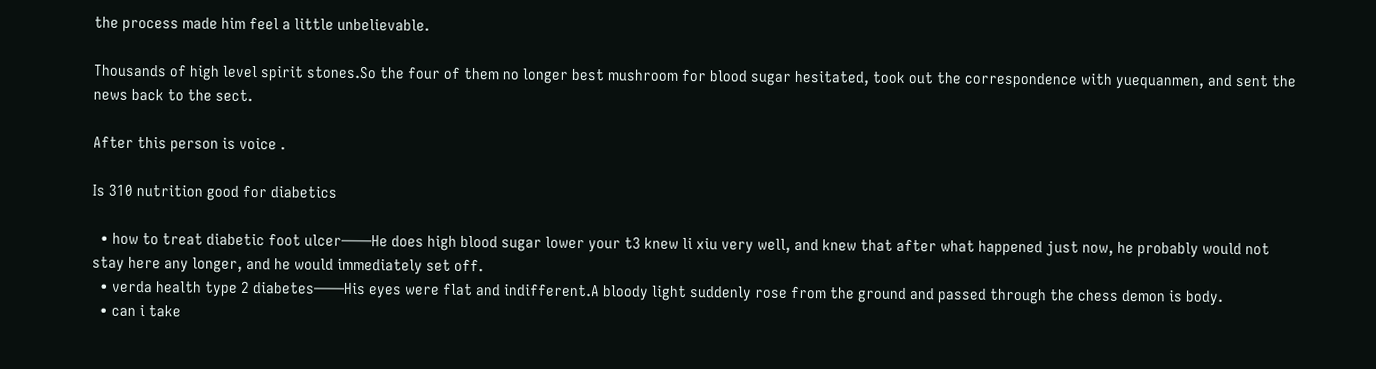the process made him feel a little unbelievable.

Thousands of high level spirit stones.So the four of them no longer best mushroom for blood sugar hesitated, took out the correspondence with yuequanmen, and sent the news back to the sect.

After this person is voice .

Is 310 nutrition good for diabetics

  • how to treat diabetic foot ulcer——He does high blood sugar lower your t3 knew li xiu very well, and knew that after what happened just now, he probably would not stay here any longer, and he would immediately set off.
  • verda health type 2 diabetes——His eyes were flat and indifferent.A bloody light suddenly rose from the ground and passed through the chess demon is body.
  • can i take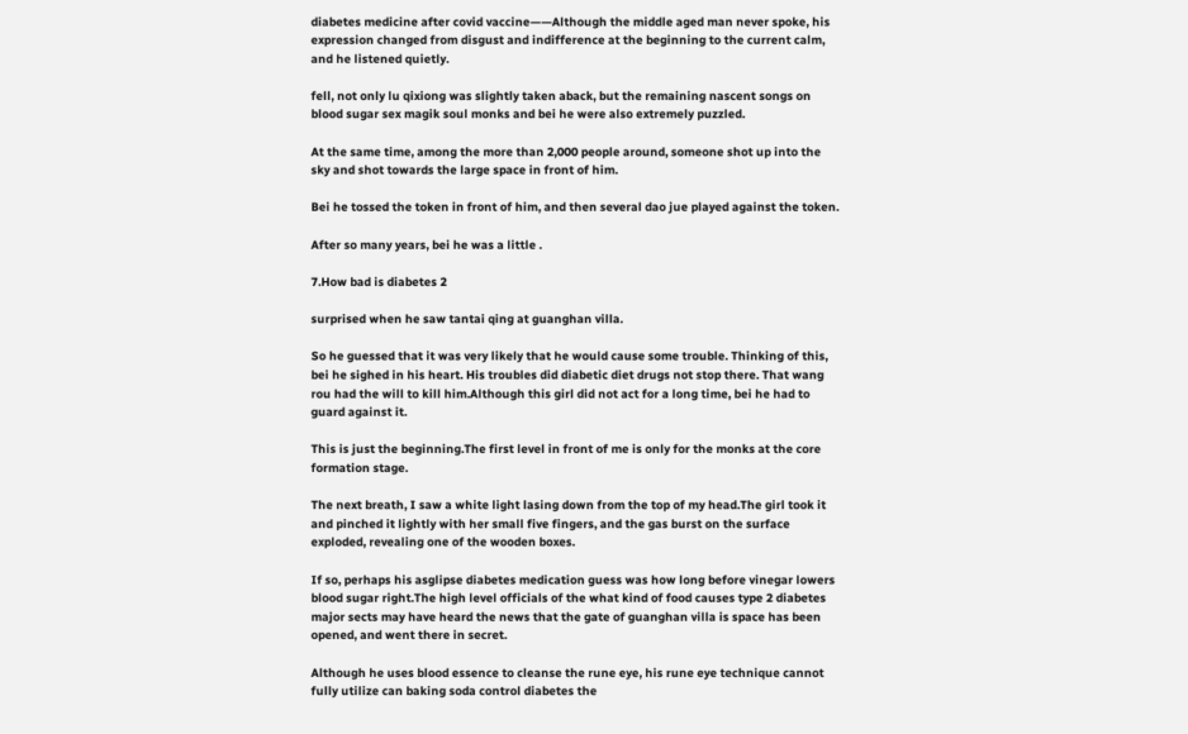diabetes medicine after covid vaccine——Although the middle aged man never spoke, his expression changed from disgust and indifference at the beginning to the current calm, and he listened quietly.

fell, not only lu qixiong was slightly taken aback, but the remaining nascent songs on blood sugar sex magik soul monks and bei he were also extremely puzzled.

At the same time, among the more than 2,000 people around, someone shot up into the sky and shot towards the large space in front of him.

Bei he tossed the token in front of him, and then several dao jue played against the token.

After so many years, bei he was a little .

7.How bad is diabetes 2

surprised when he saw tantai qing at guanghan villa.

So he guessed that it was very likely that he would cause some trouble. Thinking of this, bei he sighed in his heart. His troubles did diabetic diet drugs not stop there. That wang rou had the will to kill him.Although this girl did not act for a long time, bei he had to guard against it.

This is just the beginning.The first level in front of me is only for the monks at the core formation stage.

The next breath, I saw a white light lasing down from the top of my head.The girl took it and pinched it lightly with her small five fingers, and the gas burst on the surface exploded, revealing one of the wooden boxes.

If so, perhaps his asglipse diabetes medication guess was how long before vinegar lowers blood sugar right.The high level officials of the what kind of food causes type 2 diabetes major sects may have heard the news that the gate of guanghan villa is space has been opened, and went there in secret.

Although he uses blood essence to cleanse the rune eye, his rune eye technique cannot fully utilize can baking soda control diabetes the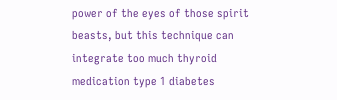power of the eyes of those spirit beasts, but this technique can integrate too much thyroid medication type 1 diabetes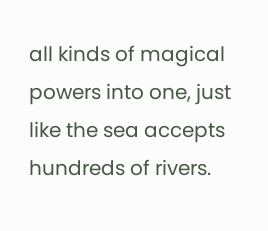all kinds of magical powers into one, just like the sea accepts hundreds of rivers.